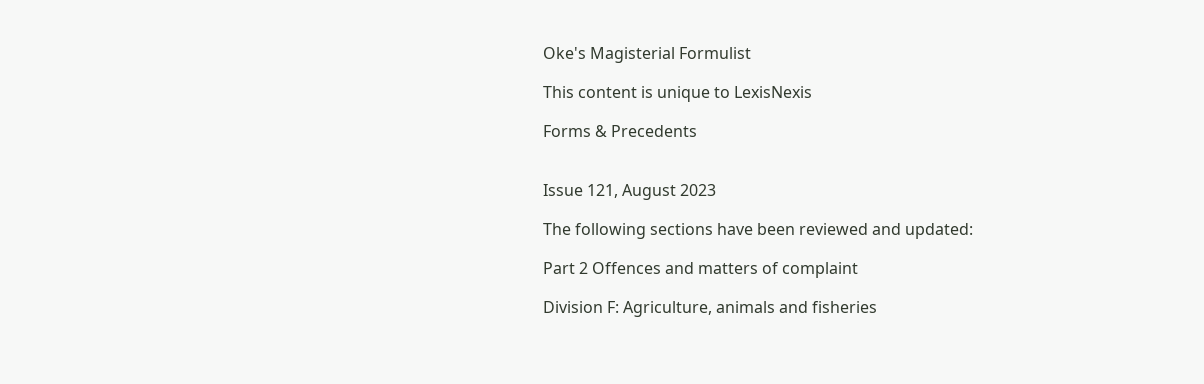Oke's Magisterial Formulist

This content is unique to LexisNexis

Forms & Precedents


Issue 121, August 2023

The following sections have been reviewed and updated:

Part 2 Offences and matters of complaint

Division F: Agriculture, animals and fisheries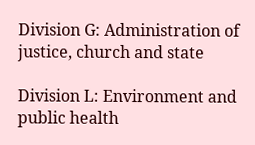Division G: Administration of justice, church and state

Division L: Environment and public health